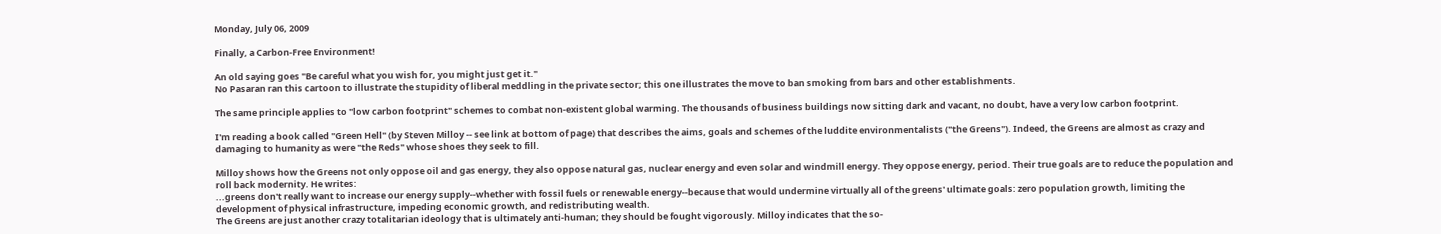Monday, July 06, 2009

Finally, a Carbon-Free Environment!

An old saying goes "Be careful what you wish for, you might just get it."
No Pasaran ran this cartoon to illustrate the stupidity of liberal meddling in the private sector; this one illustrates the move to ban smoking from bars and other establishments.

The same principle applies to "low carbon footprint" schemes to combat non-existent global warming. The thousands of business buildings now sitting dark and vacant, no doubt, have a very low carbon footprint.

I'm reading a book called "Green Hell" (by Steven Milloy -- see link at bottom of page) that describes the aims, goals and schemes of the luddite environmentalists ("the Greens"). Indeed, the Greens are almost as crazy and damaging to humanity as were "the Reds" whose shoes they seek to fill.

Milloy shows how the Greens not only oppose oil and gas energy, they also oppose natural gas, nuclear energy and even solar and windmill energy. They oppose energy, period. Their true goals are to reduce the population and roll back modernity. He writes:
...greens don't really want to increase our energy supply--whether with fossil fuels or renewable energy--because that would undermine virtually all of the greens' ultimate goals: zero population growth, limiting the development of physical infrastructure, impeding economic growth, and redistributing wealth.
The Greens are just another crazy totalitarian ideology that is ultimately anti-human; they should be fought vigorously. Milloy indicates that the so-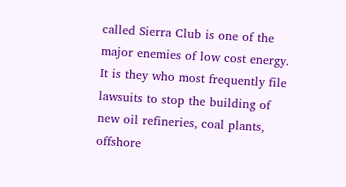called Sierra Club is one of the major enemies of low cost energy. It is they who most frequently file lawsuits to stop the building of new oil refineries, coal plants, offshore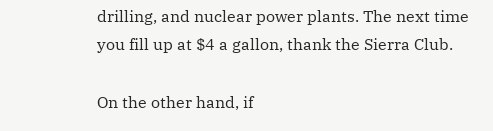drilling, and nuclear power plants. The next time you fill up at $4 a gallon, thank the Sierra Club.

On the other hand, if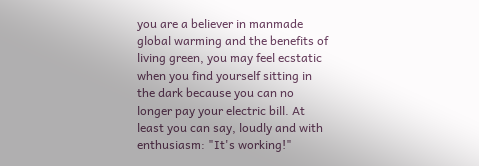you are a believer in manmade global warming and the benefits of living green, you may feel ecstatic when you find yourself sitting in the dark because you can no longer pay your electric bill. At least you can say, loudly and with enthusiasm: "It's working!"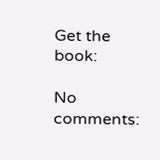Get the book:

No comments: